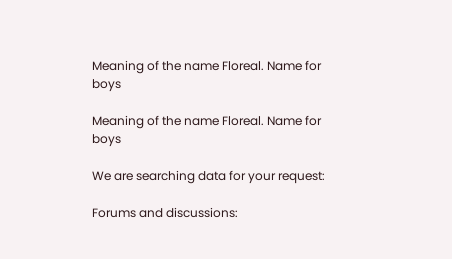Meaning of the name Floreal. Name for boys

Meaning of the name Floreal. Name for boys

We are searching data for your request:

Forums and discussions: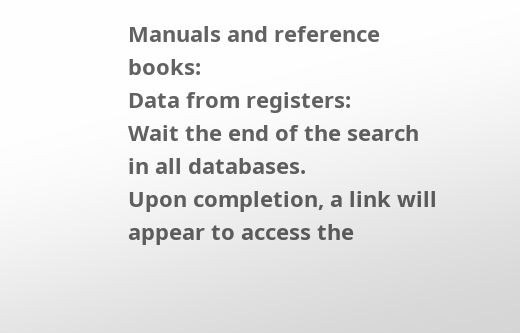Manuals and reference books:
Data from registers:
Wait the end of the search in all databases.
Upon completion, a link will appear to access the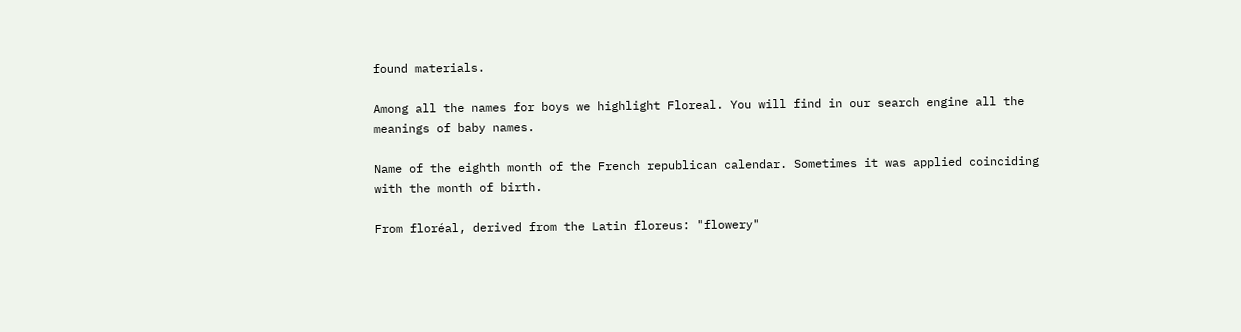found materials.

Among all the names for boys we highlight Floreal. You will find in our search engine all the meanings of baby names.

Name of the eighth month of the French republican calendar. Sometimes it was applied coinciding with the month of birth.

From floréal, derived from the Latin floreus: "flowery"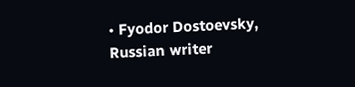• Fyodor Dostoevsky, Russian writer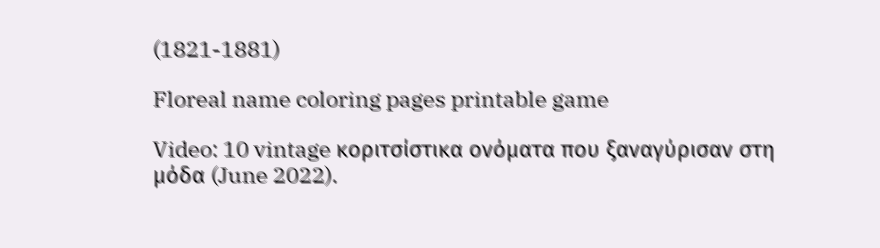(1821-1881)

Floreal name coloring pages printable game

Video: 10 vintage κοριτσίστικα ονόματα που ξαναγύρισαν στη μόδα (June 2022).